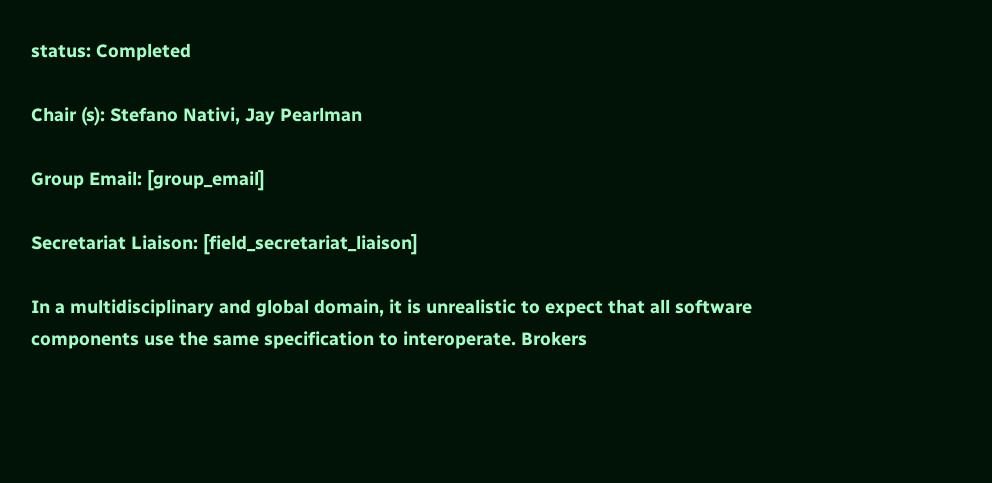status: Completed

Chair (s): Stefano Nativi, Jay Pearlman

Group Email: [group_email]

Secretariat Liaison: [field_secretariat_liaison]

In a multidisciplinary and global domain, it is unrealistic to expect that all software components use the same specification to interoperate. Brokers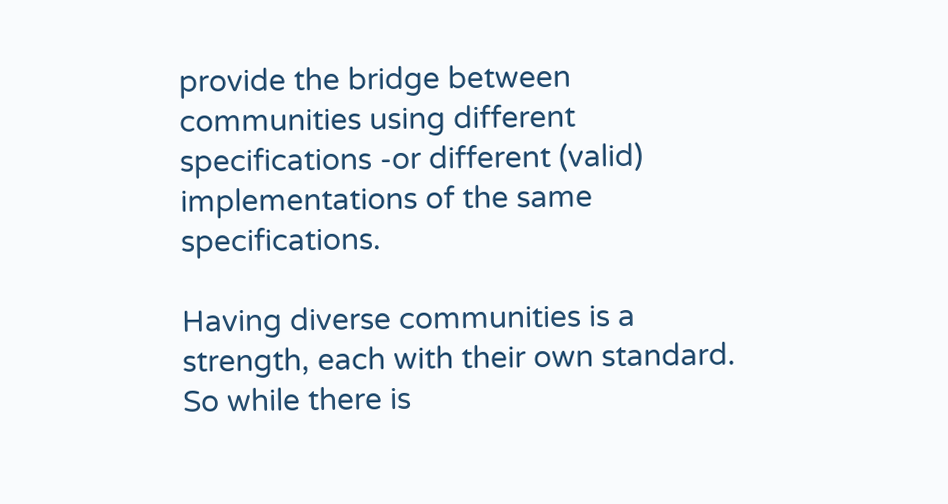provide the bridge between communities using different specifications -or different (valid) implementations of the same specifications.

Having diverse communities is a strength, each with their own standard.  So while there is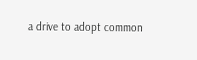a drive to adopt common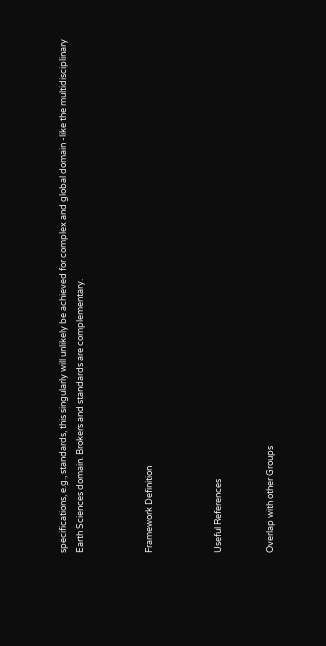specifications, e.g., standards, this singularly will unlikely be achieved for complex and global domain -like the multidisciplinary Earth Sciences domain. Brokers and standards are complementary.



Framework Definition



Useful References


Overlap with other Groups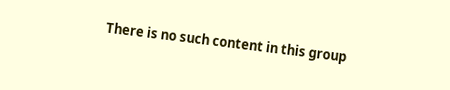There is no such content in this group